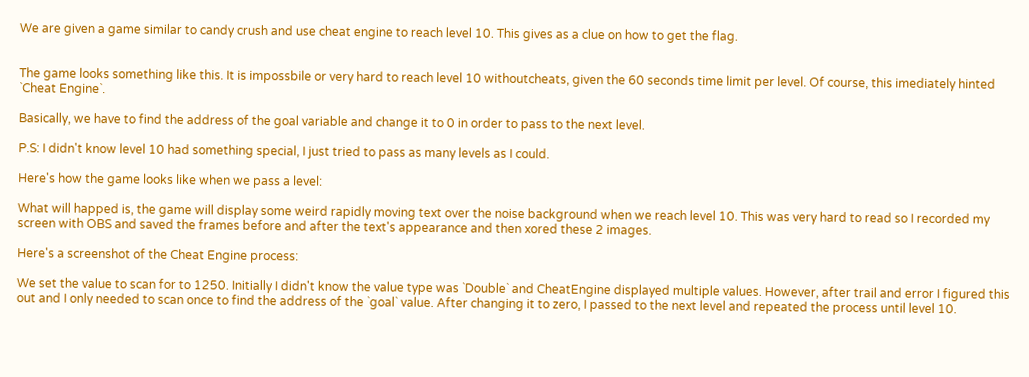We are given a game similar to candy crush and use cheat engine to reach level 10. This gives as a clue on how to get the flag.


The game looks something like this. It is impossbile or very hard to reach level 10 withoutcheats, given the 60 seconds time limit per level. Of course, this imediately hinted `Cheat Engine`.

Basically, we have to find the address of the goal variable and change it to 0 in order to pass to the next level.

P.S: I didn't know level 10 had something special, I just tried to pass as many levels as I could.

Here's how the game looks like when we pass a level:

What will happed is, the game will display some weird rapidly moving text over the noise background when we reach level 10. This was very hard to read so I recorded my screen with OBS and saved the frames before and after the text's appearance and then xored these 2 images.

Here's a screenshot of the Cheat Engine process:

We set the value to scan for to 1250. Initially I didn't know the value type was `Double` and CheatEngine displayed multiple values. However, after trail and error I figured this out and I only needed to scan once to find the address of the `goal` value. After changing it to zero, I passed to the next level and repeated the process until level 10.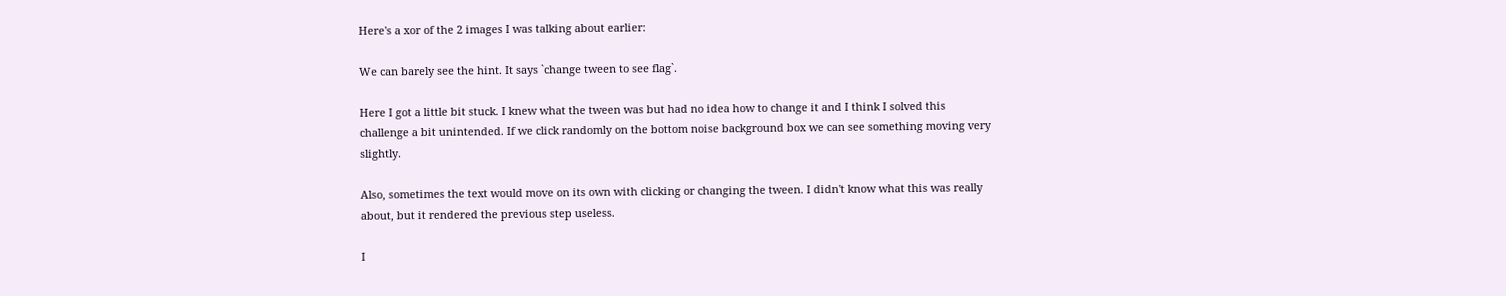Here's a xor of the 2 images I was talking about earlier:

We can barely see the hint. It says `change tween to see flag`.

Here I got a little bit stuck. I knew what the tween was but had no idea how to change it and I think I solved this challenge a bit unintended. If we click randomly on the bottom noise background box we can see something moving very slightly.

Also, sometimes the text would move on its own with clicking or changing the tween. I didn't know what this was really about, but it rendered the previous step useless.

I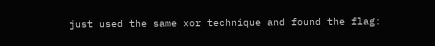just used the same xor technique and found the flag: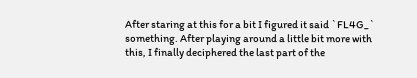After staring at this for a bit I figured it said `FL4G_` something. After playing around a little bit more with this, I finally deciphered the last part of the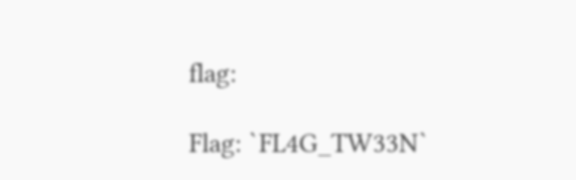flag:

Flag: `FL4G_TW33N`